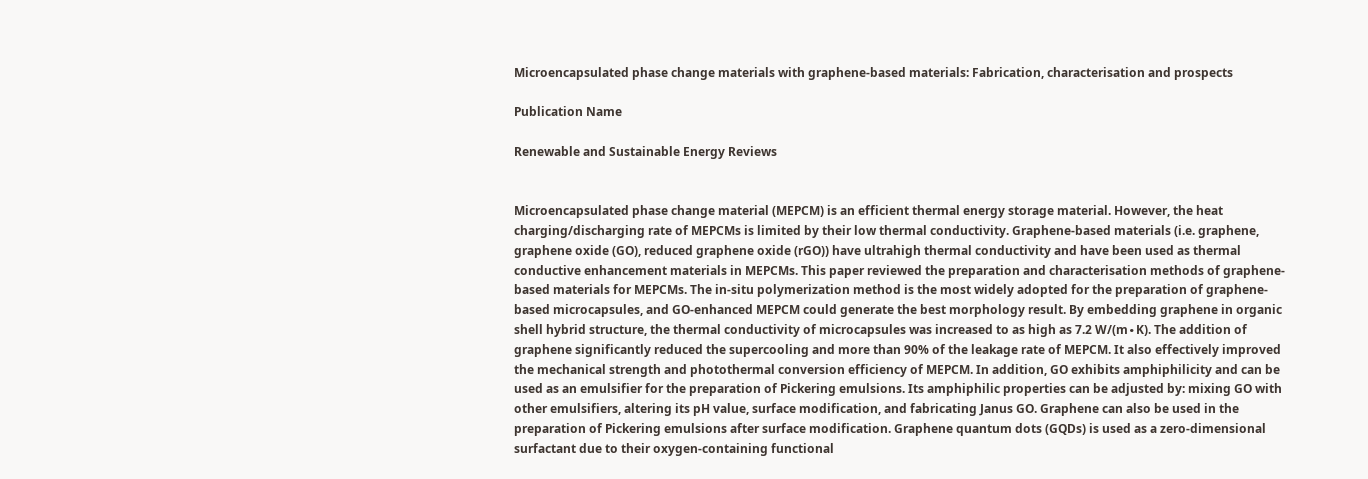Microencapsulated phase change materials with graphene-based materials: Fabrication, characterisation and prospects

Publication Name

Renewable and Sustainable Energy Reviews


Microencapsulated phase change material (MEPCM) is an efficient thermal energy storage material. However, the heat charging/discharging rate of MEPCMs is limited by their low thermal conductivity. Graphene-based materials (i.e. graphene, graphene oxide (GO), reduced graphene oxide (rGO)) have ultrahigh thermal conductivity and have been used as thermal conductive enhancement materials in MEPCMs. This paper reviewed the preparation and characterisation methods of graphene-based materials for MEPCMs. The in-situ polymerization method is the most widely adopted for the preparation of graphene-based microcapsules, and GO-enhanced MEPCM could generate the best morphology result. By embedding graphene in organic shell hybrid structure, the thermal conductivity of microcapsules was increased to as high as 7.2 W/(m∙K). The addition of graphene significantly reduced the supercooling and more than 90% of the leakage rate of MEPCM. It also effectively improved the mechanical strength and photothermal conversion efficiency of MEPCM. In addition, GO exhibits amphiphilicity and can be used as an emulsifier for the preparation of Pickering emulsions. Its amphiphilic properties can be adjusted by: mixing GO with other emulsifiers, altering its pH value, surface modification, and fabricating Janus GO. Graphene can also be used in the preparation of Pickering emulsions after surface modification. Graphene quantum dots (GQDs) is used as a zero-dimensional surfactant due to their oxygen-containing functional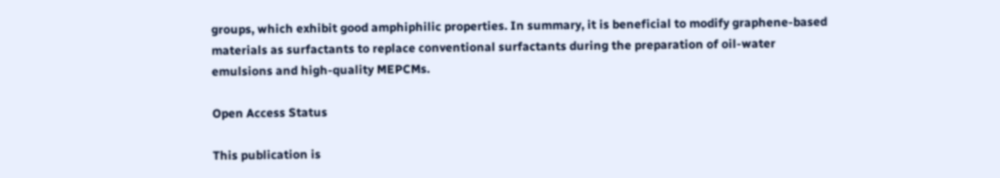groups, which exhibit good amphiphilic properties. In summary, it is beneficial to modify graphene-based materials as surfactants to replace conventional surfactants during the preparation of oil-water emulsions and high-quality MEPCMs.

Open Access Status

This publication is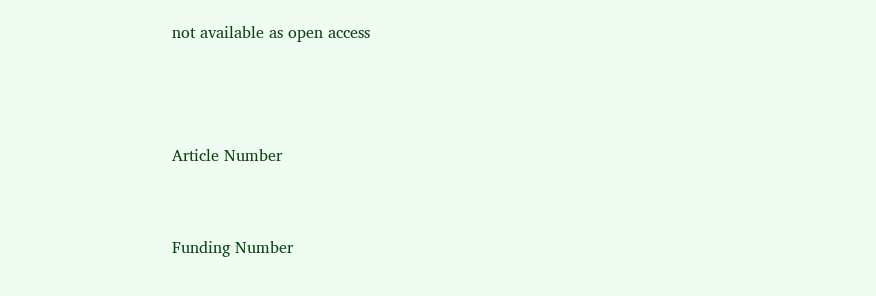not available as open access



Article Number


Funding Number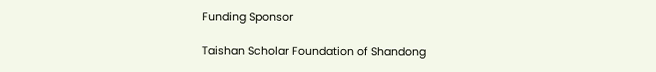Funding Sponsor

Taishan Scholar Foundation of Shandong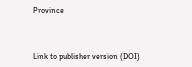Province



Link to publisher version (DOI)